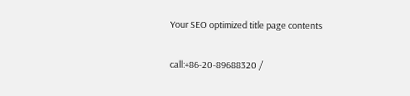Your SEO optimized title page contents

call:+86-20-89688320 /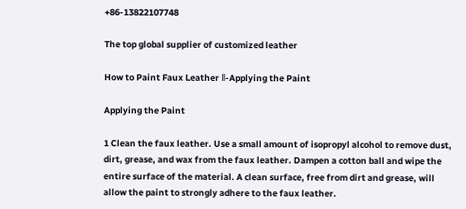+86-13822107748

The top global supplier of customized leather

How to Paint Faux Leather Ⅱ-Applying the Paint

Applying the Paint

1 Clean the faux leather. Use a small amount of isopropyl alcohol to remove dust, dirt, grease, and wax from the faux leather. Dampen a cotton ball and wipe the entire surface of the material. A clean surface, free from dirt and grease, will allow the paint to strongly adhere to the faux leather.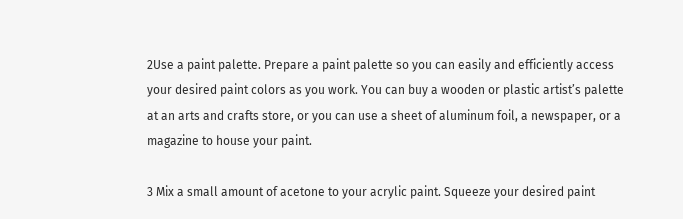2Use a paint palette. Prepare a paint palette so you can easily and efficiently access your desired paint colors as you work. You can buy a wooden or plastic artist’s palette at an arts and crafts store, or you can use a sheet of aluminum foil, a newspaper, or a magazine to house your paint.

3 Mix a small amount of acetone to your acrylic paint. Squeeze your desired paint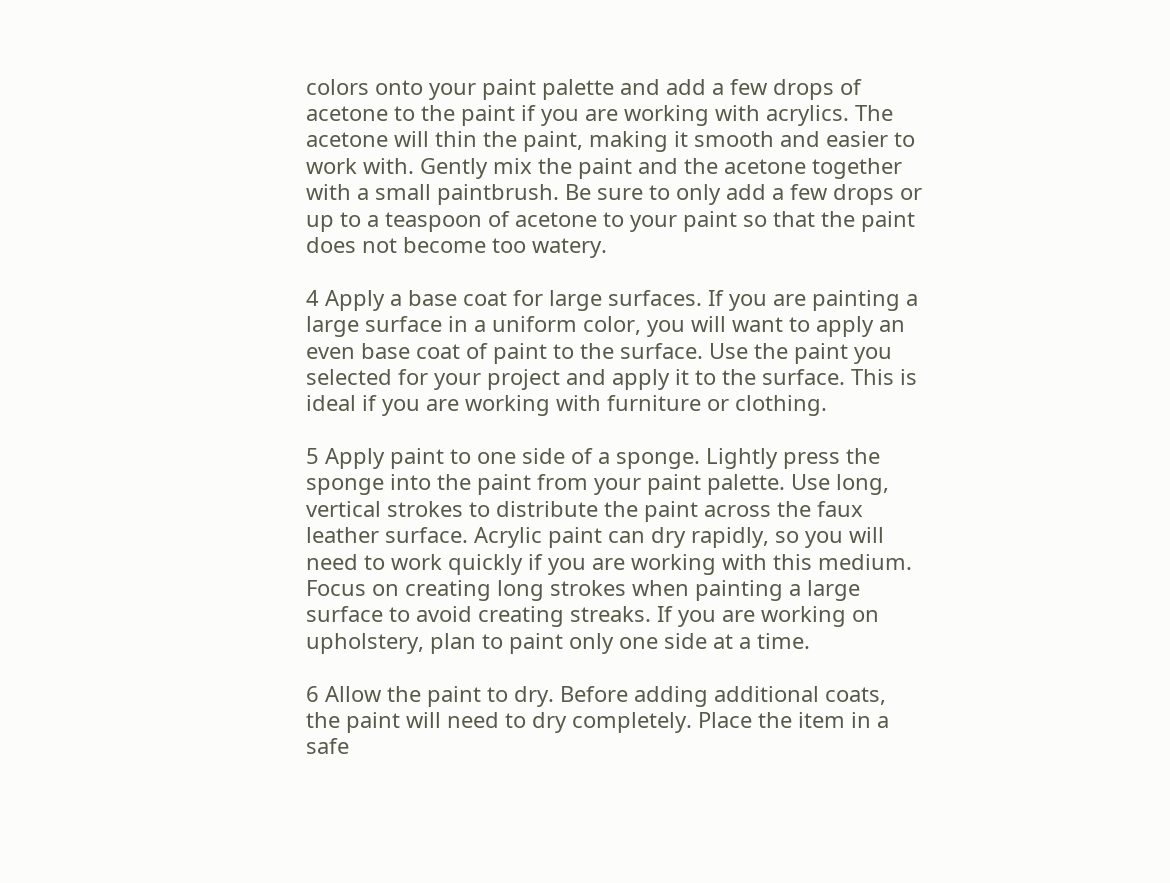colors onto your paint palette and add a few drops of acetone to the paint if you are working with acrylics. The acetone will thin the paint, making it smooth and easier to work with. Gently mix the paint and the acetone together with a small paintbrush. Be sure to only add a few drops or up to a teaspoon of acetone to your paint so that the paint does not become too watery.

4 Apply a base coat for large surfaces. If you are painting a large surface in a uniform color, you will want to apply an even base coat of paint to the surface. Use the paint you selected for your project and apply it to the surface. This is ideal if you are working with furniture or clothing.

5 Apply paint to one side of a sponge. Lightly press the sponge into the paint from your paint palette. Use long, vertical strokes to distribute the paint across the faux leather surface. Acrylic paint can dry rapidly, so you will need to work quickly if you are working with this medium. Focus on creating long strokes when painting a large surface to avoid creating streaks. If you are working on upholstery, plan to paint only one side at a time.

6 Allow the paint to dry. Before adding additional coats, the paint will need to dry completely. Place the item in a safe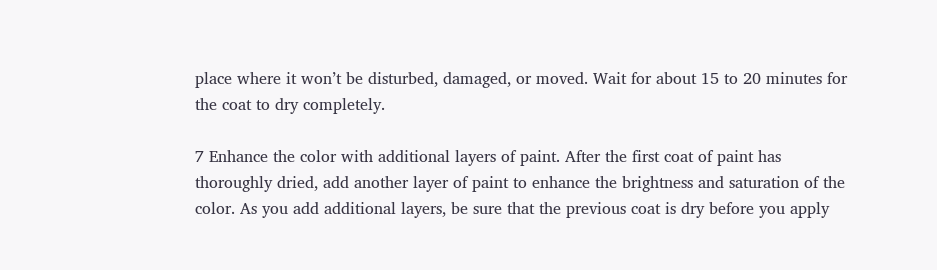place where it won’t be disturbed, damaged, or moved. Wait for about 15 to 20 minutes for the coat to dry completely.

7 Enhance the color with additional layers of paint. After the first coat of paint has thoroughly dried, add another layer of paint to enhance the brightness and saturation of the color. As you add additional layers, be sure that the previous coat is dry before you apply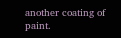another coating of paint.